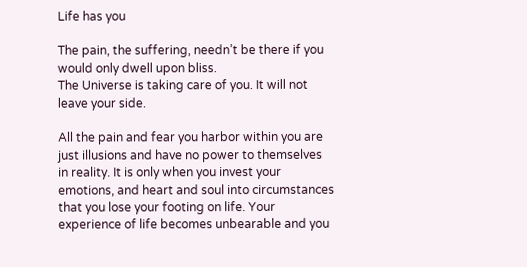Life has you

The pain, the suffering, needn’t be there if you would only dwell upon bliss.
The Universe is taking care of you. It will not leave your side.

All the pain and fear you harbor within you are just illusions and have no power to themselves in reality. It is only when you invest your emotions, and heart and soul into circumstances that you lose your footing on life. Your experience of life becomes unbearable and you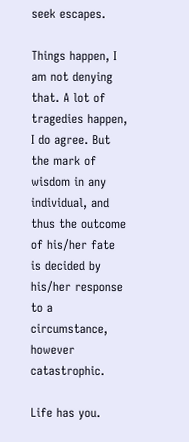seek escapes.

Things happen, I am not denying that. A lot of tragedies happen, I do agree. But the mark of wisdom in any individual, and thus the outcome of his/her fate is decided by his/her response to a circumstance, however catastrophic.

Life has you.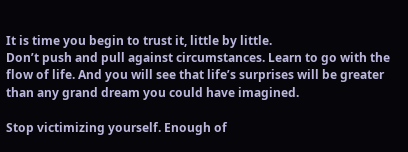It is time you begin to trust it, little by little.
Don’t push and pull against circumstances. Learn to go with the flow of life. And you will see that life’s surprises will be greater than any grand dream you could have imagined.

Stop victimizing yourself. Enough of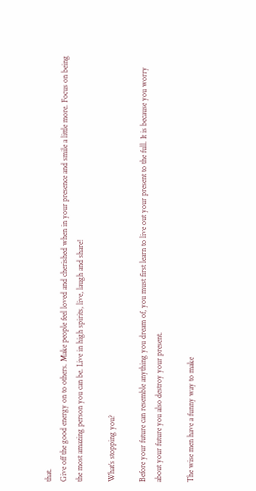that.
Give off the good energy on to others. Make people feel loved and cherished when in your presence and smile a little more. Focus on being the most amazing person you can be. Live in high spirits, live, laugh and share!

What’s stopping you?

Before your future can resemble anything you dream of, you must first learn to live out your present to the full. It is because you worry about your future you also destroy your present.

The wise men have a funny way to make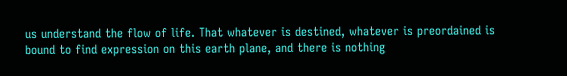us understand the flow of life. That whatever is destined, whatever is preordained is bound to find expression on this earth plane, and there is nothing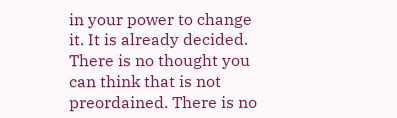in your power to change it. It is already decided. There is no thought you can think that is not preordained. There is no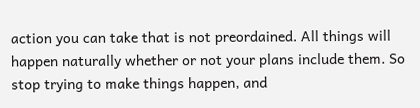action you can take that is not preordained. All things will happen naturally whether or not your plans include them. So stop trying to make things happen, and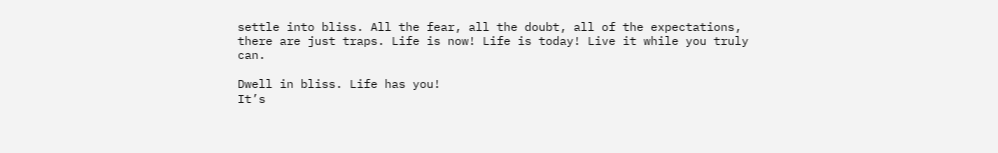settle into bliss. All the fear, all the doubt, all of the expectations, there are just traps. Life is now! Life is today! Live it while you truly can.

Dwell in bliss. Life has you!
It’s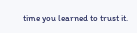time you learned to trust it.